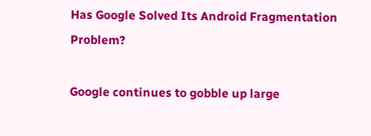Has Google Solved Its Android Fragmentation Problem?

Google continues to gobble up large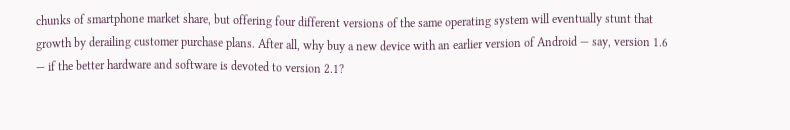chunks of smartphone market share, but offering four different versions of the same operating system will eventually stunt that growth by derailing customer purchase plans. After all, why buy a new device with an earlier version of Android — say, version 1.6 — if the better hardware and software is devoted to version 2.1?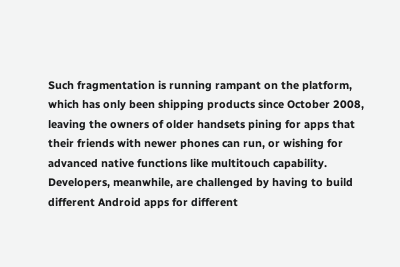Such fragmentation is running rampant on the platform, which has only been shipping products since October 2008, leaving the owners of older handsets pining for apps that their friends with newer phones can run, or wishing for advanced native functions like multitouch capability. Developers, meanwhile, are challenged by having to build different Android apps for different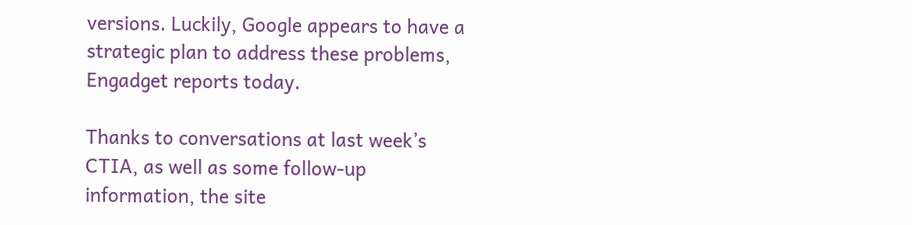versions. Luckily, Google appears to have a strategic plan to address these problems, Engadget reports today.

Thanks to conversations at last week’s CTIA, as well as some follow-up information, the site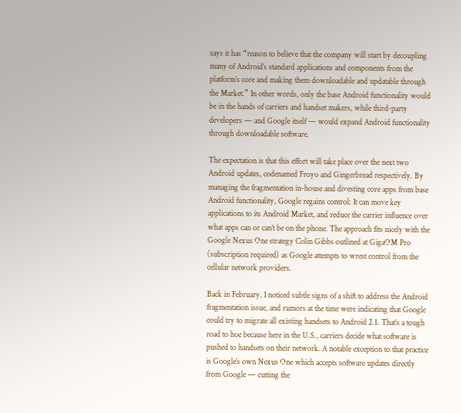says it has “reason to believe that the company will start by decoupling many of Android’s standard applications and components from the platform’s core and making them downloadable and updatable through the Market.” In other words, only the base Android functionality would be in the hands of carriers and handset makers, while third-party developers — and Google itself — would expand Android functionality through downloadable software.

The expectation is that this effort will take place over the next two Android updates, codenamed Froyo and Gingerbread respectively. By managing the fragmentation in-house and divesting core apps from base Android functionality, Google regains control: It can move key applications to its Android Market, and reduce the carrier influence over what apps can or can’t be on the phone. The approach fits nicely with the Google Nexus One strategy Colin Gibbs outlined at GigaOM Pro (subscription required) as Google attempts to wrest control from the cellular network providers.

Back in February, I noticed subtle signs of a shift to address the Android fragmentation issue, and rumors at the time were indicating that Google could try to migrate all existing handsets to Android 2.1. That’s a tough road to hoe because here in the U.S., carriers decide what software is pushed to handsets on their network. A notable exception to that practice is Google’s own Nexus One which accepts software updates directly from Google — cutting the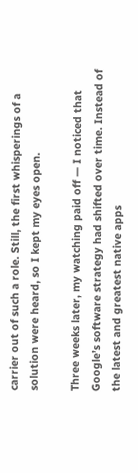carrier out of such a role. Still, the first whisperings of a solution were heard, so I kept my eyes open.

Three weeks later, my watching paid off — I noticed that Google’s software strategy had shifted over time. Instead of the latest and greatest native apps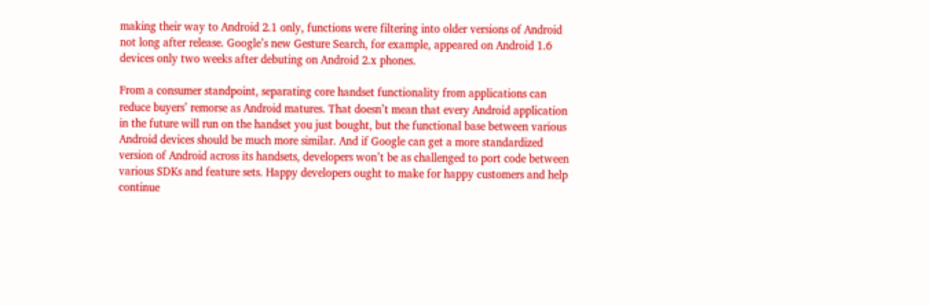making their way to Android 2.1 only, functions were filtering into older versions of Android not long after release. Google’s new Gesture Search, for example, appeared on Android 1.6 devices only two weeks after debuting on Android 2.x phones.

From a consumer standpoint, separating core handset functionality from applications can reduce buyers’ remorse as Android matures. That doesn’t mean that every Android application in the future will run on the handset you just bought, but the functional base between various Android devices should be much more similar. And if Google can get a more standardized version of Android across its handsets, developers won’t be as challenged to port code between various SDKs and feature sets. Happy developers ought to make for happy customers and help continue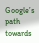Google’s path towards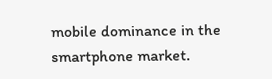mobile dominance in the smartphone market.